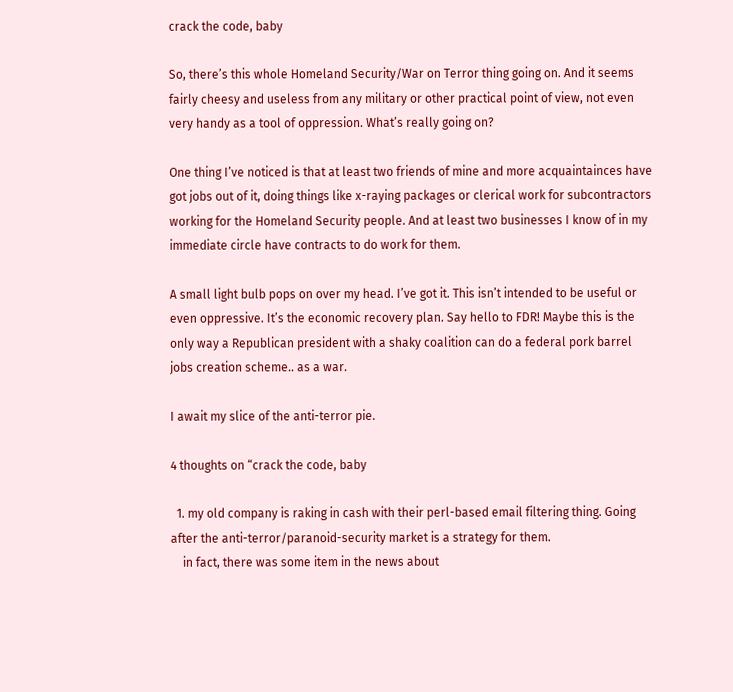crack the code, baby

So, there’s this whole Homeland Security/War on Terror thing going on. And it seems fairly cheesy and useless from any military or other practical point of view, not even very handy as a tool of oppression. What’s really going on?

One thing I’ve noticed is that at least two friends of mine and more acquaintainces have got jobs out of it, doing things like x-raying packages or clerical work for subcontractors working for the Homeland Security people. And at least two businesses I know of in my immediate circle have contracts to do work for them.

A small light bulb pops on over my head. I’ve got it. This isn’t intended to be useful or even oppressive. It’s the economic recovery plan. Say hello to FDR! Maybe this is the only way a Republican president with a shaky coalition can do a federal pork barrel jobs creation scheme.. as a war.

I await my slice of the anti-terror pie.

4 thoughts on “crack the code, baby

  1. my old company is raking in cash with their perl-based email filtering thing. Going after the anti-terror/paranoid-security market is a strategy for them.
    in fact, there was some item in the news about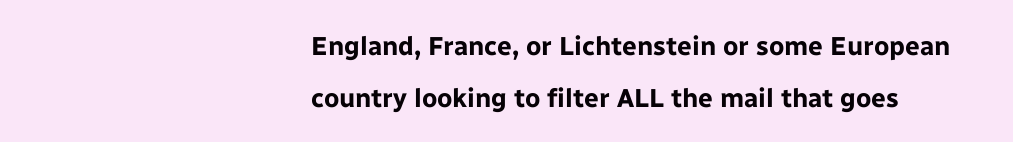England, France, or Lichtenstein or some European country looking to filter ALL the mail that goes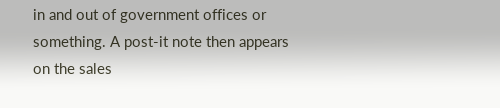in and out of government offices or something. A post-it note then appears on the sales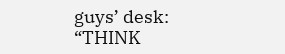guys’ desk: “THINK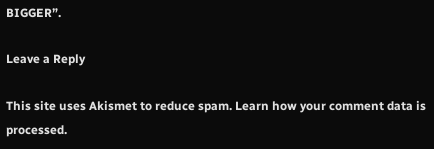BIGGER”.

Leave a Reply

This site uses Akismet to reduce spam. Learn how your comment data is processed.